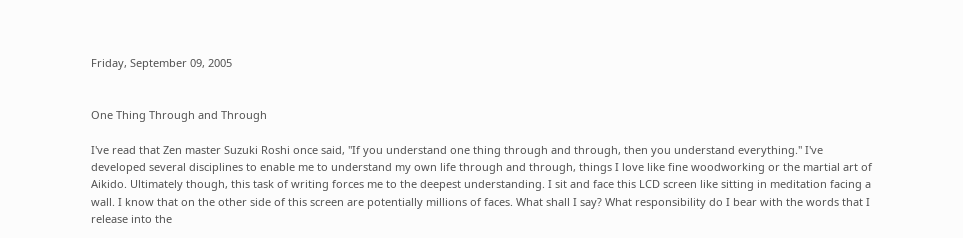Friday, September 09, 2005


One Thing Through and Through

I've read that Zen master Suzuki Roshi once said, "If you understand one thing through and through, then you understand everything." I've developed several disciplines to enable me to understand my own life through and through, things I love like fine woodworking or the martial art of Aikido. Ultimately though, this task of writing forces me to the deepest understanding. I sit and face this LCD screen like sitting in meditation facing a wall. I know that on the other side of this screen are potentially millions of faces. What shall I say? What responsibility do I bear with the words that I release into the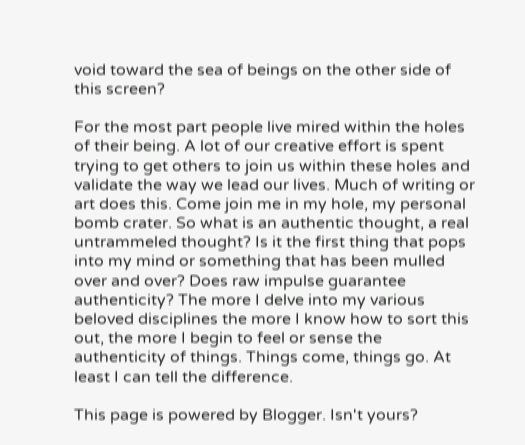void toward the sea of beings on the other side of this screen?

For the most part people live mired within the holes of their being. A lot of our creative effort is spent trying to get others to join us within these holes and validate the way we lead our lives. Much of writing or art does this. Come join me in my hole, my personal bomb crater. So what is an authentic thought, a real untrammeled thought? Is it the first thing that pops into my mind or something that has been mulled over and over? Does raw impulse guarantee authenticity? The more I delve into my various beloved disciplines the more I know how to sort this out, the more I begin to feel or sense the authenticity of things. Things come, things go. At least I can tell the difference.

This page is powered by Blogger. Isn't yours?